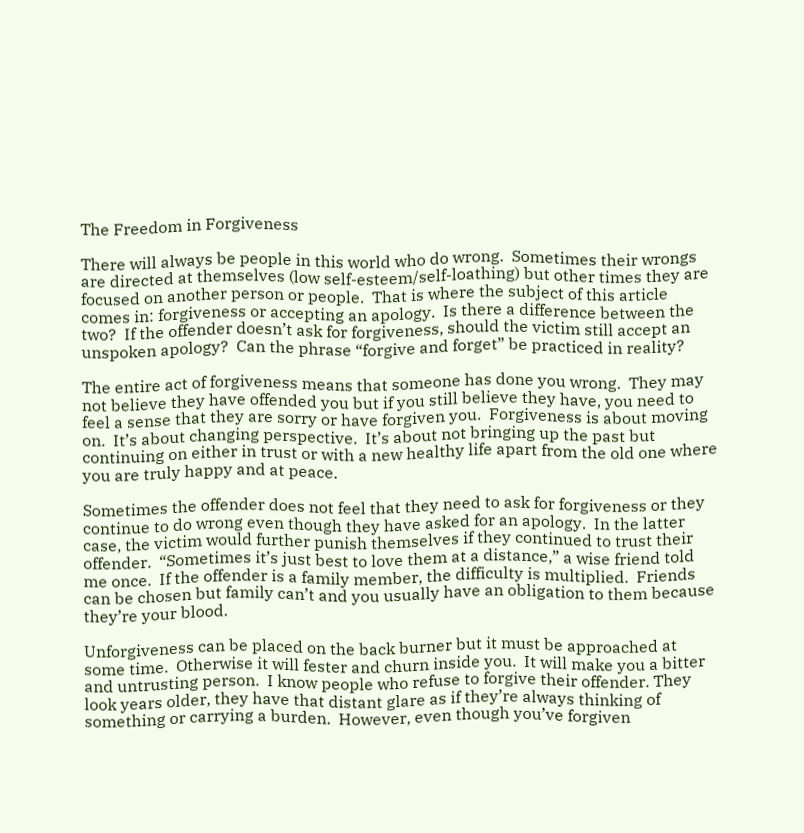The Freedom in Forgiveness

There will always be people in this world who do wrong.  Sometimes their wrongs are directed at themselves (low self-esteem/self-loathing) but other times they are focused on another person or people.  That is where the subject of this article comes in: forgiveness or accepting an apology.  Is there a difference between the two?  If the offender doesn’t ask for forgiveness, should the victim still accept an unspoken apology?  Can the phrase “forgive and forget” be practiced in reality?

The entire act of forgiveness means that someone has done you wrong.  They may not believe they have offended you but if you still believe they have, you need to feel a sense that they are sorry or have forgiven you.  Forgiveness is about moving on.  It’s about changing perspective.  It’s about not bringing up the past but continuing on either in trust or with a new healthy life apart from the old one where you are truly happy and at peace.

Sometimes the offender does not feel that they need to ask for forgiveness or they continue to do wrong even though they have asked for an apology.  In the latter case, the victim would further punish themselves if they continued to trust their offender.  “Sometimes it’s just best to love them at a distance,” a wise friend told me once.  If the offender is a family member, the difficulty is multiplied.  Friends can be chosen but family can’t and you usually have an obligation to them because they’re your blood.

Unforgiveness can be placed on the back burner but it must be approached at some time.  Otherwise it will fester and churn inside you.  It will make you a bitter and untrusting person.  I know people who refuse to forgive their offender. They look years older, they have that distant glare as if they’re always thinking of something or carrying a burden.  However, even though you’ve forgiven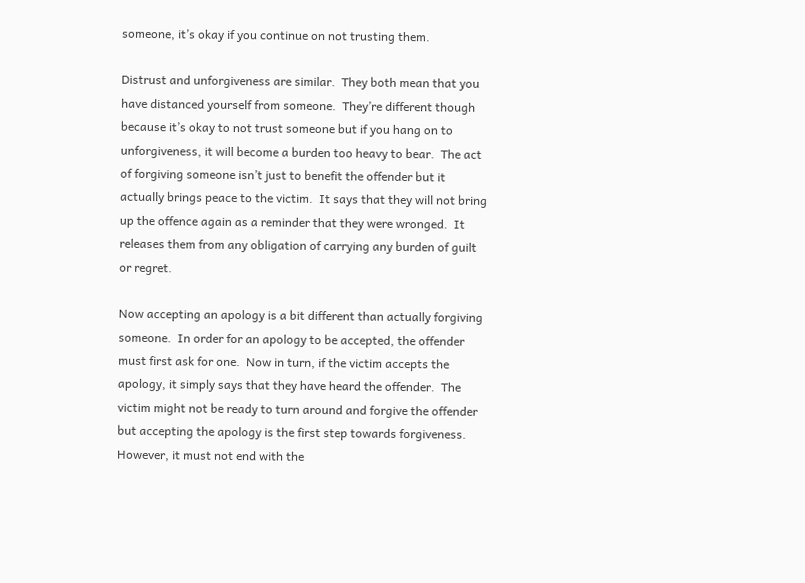someone, it’s okay if you continue on not trusting them.

Distrust and unforgiveness are similar.  They both mean that you have distanced yourself from someone.  They’re different though because it’s okay to not trust someone but if you hang on to unforgiveness, it will become a burden too heavy to bear.  The act of forgiving someone isn’t just to benefit the offender but it actually brings peace to the victim.  It says that they will not bring up the offence again as a reminder that they were wronged.  It releases them from any obligation of carrying any burden of guilt or regret.

Now accepting an apology is a bit different than actually forgiving someone.  In order for an apology to be accepted, the offender must first ask for one.  Now in turn, if the victim accepts the apology, it simply says that they have heard the offender.  The victim might not be ready to turn around and forgive the offender but accepting the apology is the first step towards forgiveness.  However, it must not end with the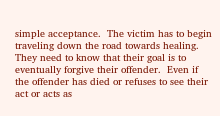simple acceptance.  The victim has to begin traveling down the road towards healing.  They need to know that their goal is to eventually forgive their offender.  Even if the offender has died or refuses to see their act or acts as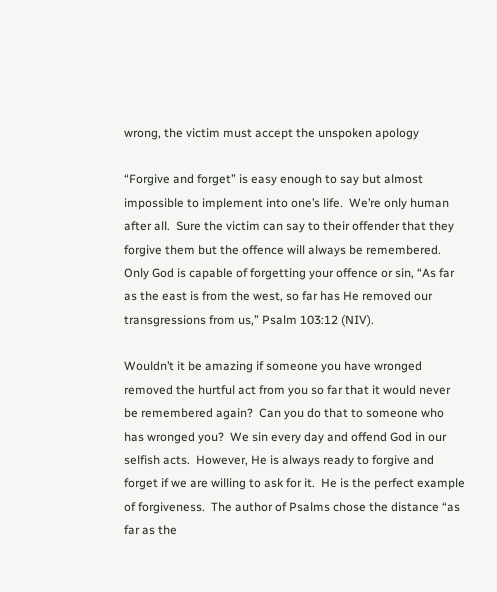wrong, the victim must accept the unspoken apology

“Forgive and forget” is easy enough to say but almost impossible to implement into one’s life.  We’re only human after all.  Sure the victim can say to their offender that they forgive them but the offence will always be remembered.  Only God is capable of forgetting your offence or sin, “As far as the east is from the west, so far has He removed our transgressions from us,” Psalm 103:12 (NIV).

Wouldn’t it be amazing if someone you have wronged removed the hurtful act from you so far that it would never be remembered again?  Can you do that to someone who has wronged you?  We sin every day and offend God in our selfish acts.  However, He is always ready to forgive and forget if we are willing to ask for it.  He is the perfect example of forgiveness.  The author of Psalms chose the distance “as far as the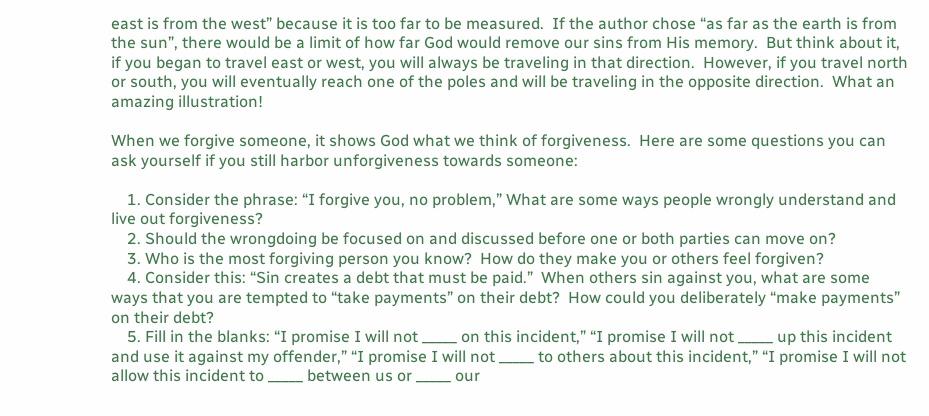east is from the west” because it is too far to be measured.  If the author chose “as far as the earth is from the sun”, there would be a limit of how far God would remove our sins from His memory.  But think about it, if you began to travel east or west, you will always be traveling in that direction.  However, if you travel north or south, you will eventually reach one of the poles and will be traveling in the opposite direction.  What an amazing illustration!

When we forgive someone, it shows God what we think of forgiveness.  Here are some questions you can ask yourself if you still harbor unforgiveness towards someone:

    1. Consider the phrase: “I forgive you, no problem,” What are some ways people wrongly understand and live out forgiveness?
    2. Should the wrongdoing be focused on and discussed before one or both parties can move on?
    3. Who is the most forgiving person you know?  How do they make you or others feel forgiven?
    4. Consider this: “Sin creates a debt that must be paid.”  When others sin against you, what are some ways that you are tempted to “take payments” on their debt?  How could you deliberately “make payments” on their debt?
    5. Fill in the blanks: “I promise I will not _____ on this incident,” “I promise I will not _____ up this incident and use it against my offender,” “I promise I will not _____ to others about this incident,” “I promise I will not allow this incident to _____ between us or _____ our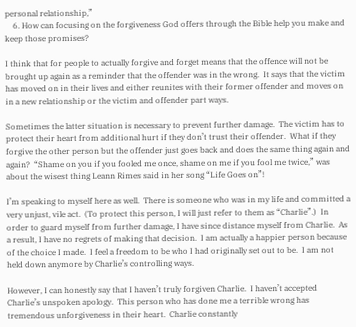personal relationship,”
    6. How can focusing on the forgiveness God offers through the Bible help you make and keep those promises?

I think that for people to actually forgive and forget means that the offence will not be brought up again as a reminder that the offender was in the wrong.  It says that the victim has moved on in their lives and either reunites with their former offender and moves on in a new relationship or the victim and offender part ways.

Sometimes the latter situation is necessary to prevent further damage.  The victim has to protect their heart from additional hurt if they don’t trust their offender.  What if they forgive the other person but the offender just goes back and does the same thing again and again?  “Shame on you if you fooled me once, shame on me if you fool me twice,” was about the wisest thing Leann Rimes said in her song “Life Goes on”!

I’m speaking to myself here as well.  There is someone who was in my life and committed a very unjust, vile act.  (To protect this person, I will just refer to them as “Charlie”.)  In order to guard myself from further damage, I have since distance myself from Charlie.  As a result, I have no regrets of making that decision.  I am actually a happier person because of the choice I made.  I feel a freedom to be who I had originally set out to be.  I am not held down anymore by Charlie’s controlling ways.

However, I can honestly say that I haven’t truly forgiven Charlie.  I haven’t accepted Charlie’s unspoken apology.  This person who has done me a terrible wrong has tremendous unforgiveness in their heart.  Charlie constantly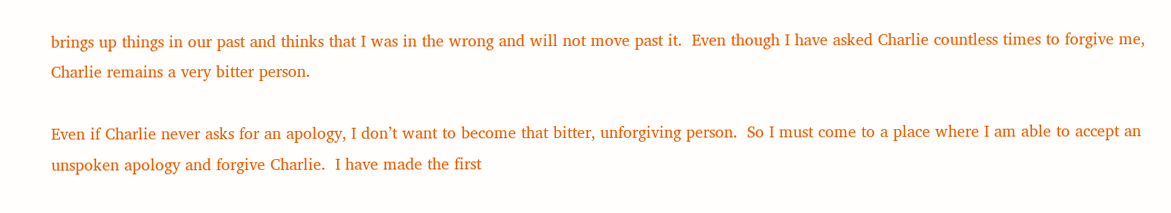brings up things in our past and thinks that I was in the wrong and will not move past it.  Even though I have asked Charlie countless times to forgive me, Charlie remains a very bitter person.

Even if Charlie never asks for an apology, I don’t want to become that bitter, unforgiving person.  So I must come to a place where I am able to accept an unspoken apology and forgive Charlie.  I have made the first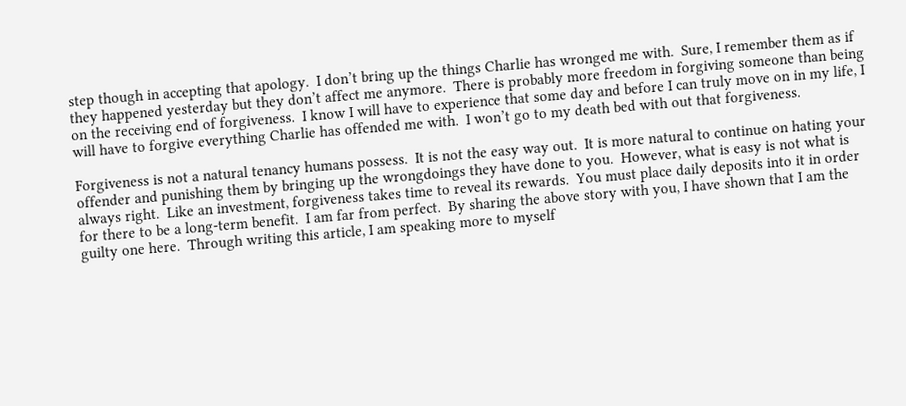step though in accepting that apology.  I don’t bring up the things Charlie has wronged me with.  Sure, I remember them as if they happened yesterday but they don’t affect me anymore.  There is probably more freedom in forgiving someone than being on the receiving end of forgiveness.  I know I will have to experience that some day and before I can truly move on in my life, I will have to forgive everything Charlie has offended me with.  I won’t go to my death bed with out that forgiveness.

Forgiveness is not a natural tenancy humans possess.  It is not the easy way out.  It is more natural to continue on hating your offender and punishing them by bringing up the wrongdoings they have done to you.  However, what is easy is not what is always right.  Like an investment, forgiveness takes time to reveal its rewards.  You must place daily deposits into it in order for there to be a long-term benefit.  I am far from perfect.  By sharing the above story with you, I have shown that I am the guilty one here.  Through writing this article, I am speaking more to myself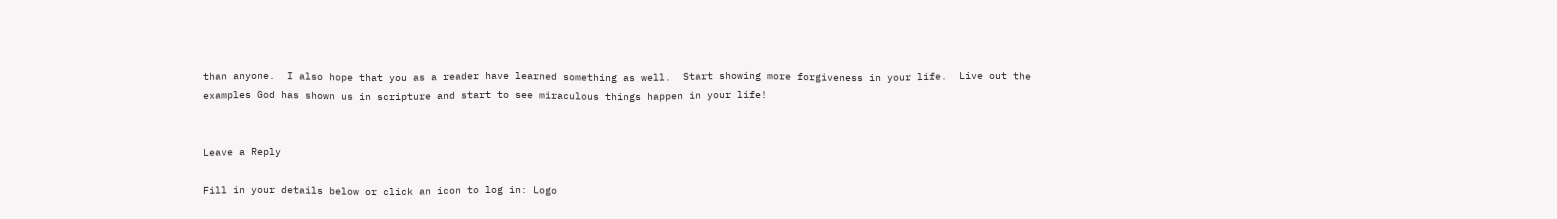than anyone.  I also hope that you as a reader have learned something as well.  Start showing more forgiveness in your life.  Live out the examples God has shown us in scripture and start to see miraculous things happen in your life!


Leave a Reply

Fill in your details below or click an icon to log in: Logo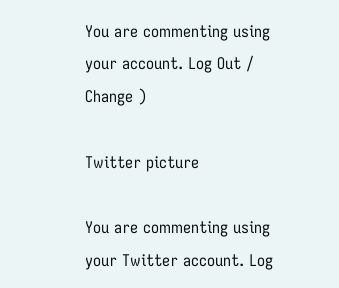You are commenting using your account. Log Out / Change )

Twitter picture

You are commenting using your Twitter account. Log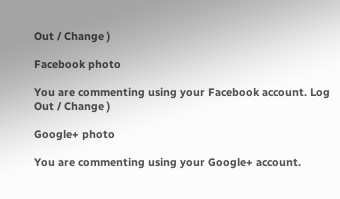Out / Change )

Facebook photo

You are commenting using your Facebook account. Log Out / Change )

Google+ photo

You are commenting using your Google+ account.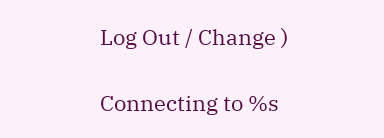Log Out / Change )

Connecting to %s